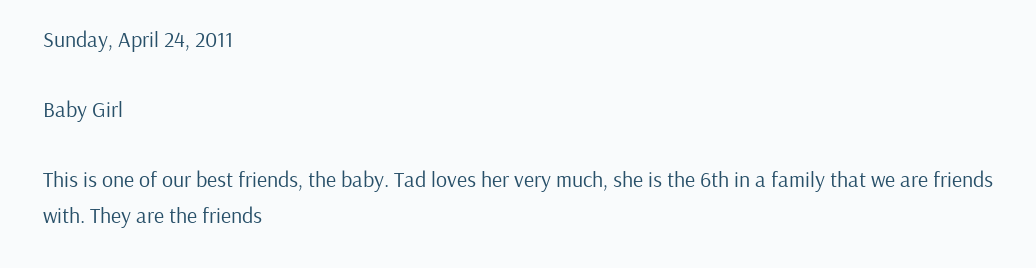Sunday, April 24, 2011

Baby Girl

This is one of our best friends, the baby. Tad loves her very much, she is the 6th in a family that we are friends with. They are the friends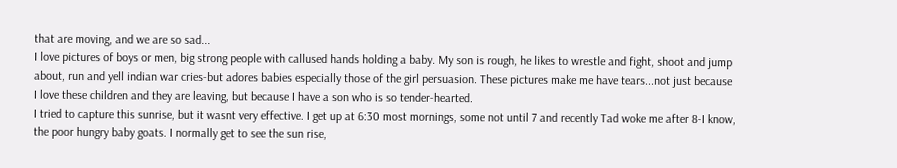that are moving, and we are so sad...
I love pictures of boys or men, big strong people with callused hands holding a baby. My son is rough, he likes to wrestle and fight, shoot and jump about, run and yell indian war cries-but adores babies especially those of the girl persuasion. These pictures make me have tears...not just because I love these children and they are leaving, but because I have a son who is so tender-hearted.
I tried to capture this sunrise, but it wasnt very effective. I get up at 6:30 most mornings, some not until 7 and recently Tad woke me after 8-I know, the poor hungry baby goats. I normally get to see the sun rise,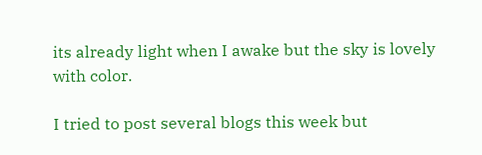its already light when I awake but the sky is lovely with color.

I tried to post several blogs this week but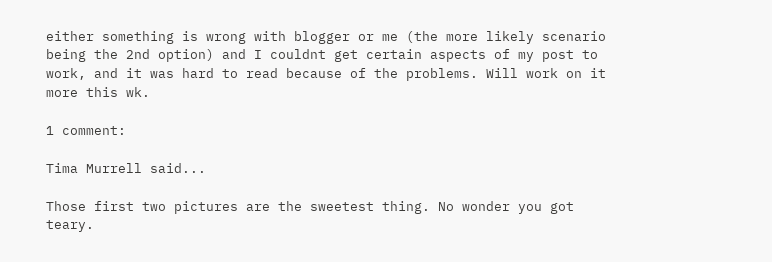either something is wrong with blogger or me (the more likely scenario being the 2nd option) and I couldnt get certain aspects of my post to work, and it was hard to read because of the problems. Will work on it more this wk.

1 comment:

Tima Murrell said...

Those first two pictures are the sweetest thing. No wonder you got teary.